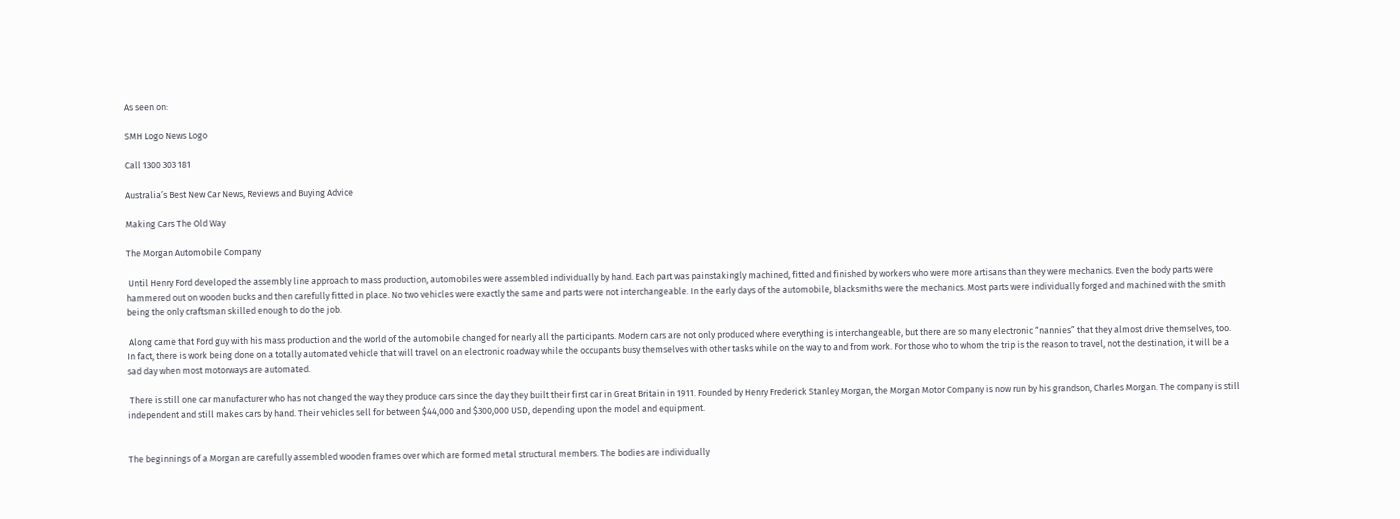As seen on:

SMH Logo News Logo

Call 1300 303 181

Australia’s Best New Car News, Reviews and Buying Advice

Making Cars The Old Way

The Morgan Automobile Company

 Until Henry Ford developed the assembly line approach to mass production, automobiles were assembled individually by hand. Each part was painstakingly machined, fitted and finished by workers who were more artisans than they were mechanics. Even the body parts were hammered out on wooden bucks and then carefully fitted in place. No two vehicles were exactly the same and parts were not interchangeable. In the early days of the automobile, blacksmiths were the mechanics. Most parts were individually forged and machined with the smith being the only craftsman skilled enough to do the job.

 Along came that Ford guy with his mass production and the world of the automobile changed for nearly all the participants. Modern cars are not only produced where everything is interchangeable, but there are so many electronic “nannies” that they almost drive themselves, too. In fact, there is work being done on a totally automated vehicle that will travel on an electronic roadway while the occupants busy themselves with other tasks while on the way to and from work. For those who to whom the trip is the reason to travel, not the destination, it will be a sad day when most motorways are automated.

 There is still one car manufacturer who has not changed the way they produce cars since the day they built their first car in Great Britain in 1911. Founded by Henry Frederick Stanley Morgan, the Morgan Motor Company is now run by his grandson, Charles Morgan. The company is still independent and still makes cars by hand. Their vehicles sell for between $44,000 and $300,000 USD, depending upon the model and equipment.


The beginnings of a Morgan are carefully assembled wooden frames over which are formed metal structural members. The bodies are individually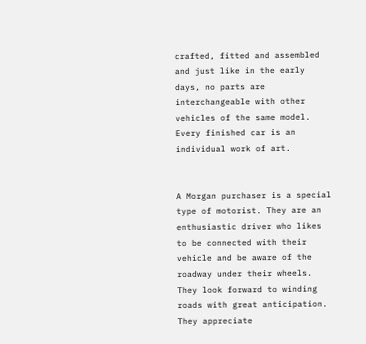crafted, fitted and assembled and just like in the early days, no parts are interchangeable with other vehicles of the same model. Every finished car is an individual work of art.


A Morgan purchaser is a special type of motorist. They are an enthusiastic driver who likes to be connected with their vehicle and be aware of the roadway under their wheels. They look forward to winding roads with great anticipation. They appreciate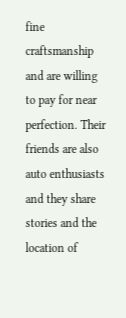fine craftsmanship and are willing to pay for near perfection. Their friends are also auto enthusiasts and they share stories and the location of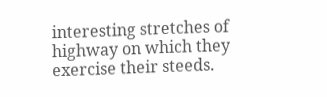interesting stretches of highway on which they exercise their steeds.